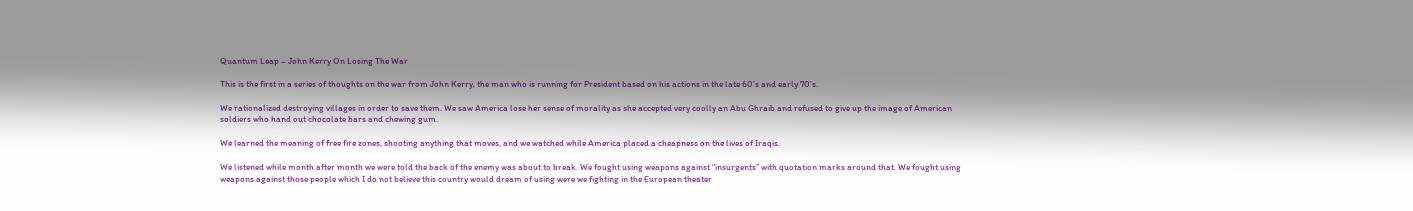Quantum Leap – John Kerry On Losing The War

This is the first in a series of thoughts on the war from John Kerry, the man who is running for President based on his actions in the late 60’s and early 70’s.

We rationalized destroying villages in order to save them. We saw America lose her sense of morality as she accepted very coolly an Abu Ghraib and refused to give up the image of American soldiers who hand out chocolate bars and chewing gum.

We learned the meaning of free fire zones, shooting anything that moves, and we watched while America placed a cheapness on the lives of Iraqis.

We listened while month after month we were told the back of the enemy was about to break. We fought using weapons against “insurgents” with quotation marks around that. We fought using weapons against those people which I do not believe this country would dream of using were we fighting in the European theater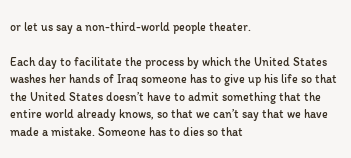or let us say a non-third-world people theater.

Each day to facilitate the process by which the United States washes her hands of Iraq someone has to give up his life so that the United States doesn’t have to admit something that the entire world already knows, so that we can’t say that we have made a mistake. Someone has to dies so that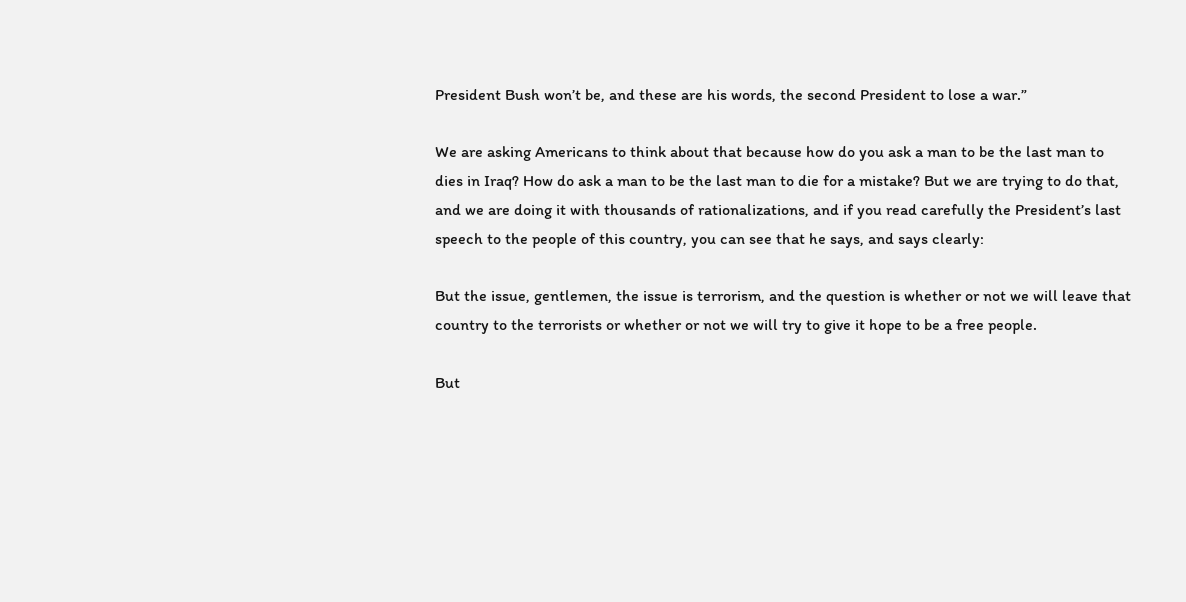President Bush won’t be, and these are his words, the second President to lose a war.”

We are asking Americans to think about that because how do you ask a man to be the last man to dies in Iraq? How do ask a man to be the last man to die for a mistake? But we are trying to do that, and we are doing it with thousands of rationalizations, and if you read carefully the President’s last speech to the people of this country, you can see that he says, and says clearly:

But the issue, gentlemen, the issue is terrorism, and the question is whether or not we will leave that country to the terrorists or whether or not we will try to give it hope to be a free people.

But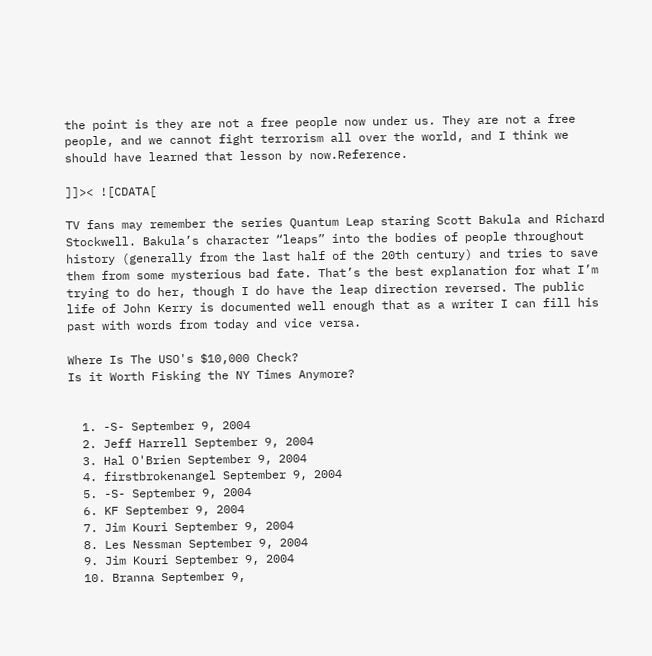the point is they are not a free people now under us. They are not a free people, and we cannot fight terrorism all over the world, and I think we should have learned that lesson by now.Reference.

]]>< ![CDATA[

TV fans may remember the series Quantum Leap staring Scott Bakula and Richard Stockwell. Bakula’s character “leaps” into the bodies of people throughout history (generally from the last half of the 20th century) and tries to save them from some mysterious bad fate. That’s the best explanation for what I’m trying to do her, though I do have the leap direction reversed. The public life of John Kerry is documented well enough that as a writer I can fill his past with words from today and vice versa.

Where Is The USO's $10,000 Check?
Is it Worth Fisking the NY Times Anymore?


  1. -S- September 9, 2004
  2. Jeff Harrell September 9, 2004
  3. Hal O'Brien September 9, 2004
  4. firstbrokenangel September 9, 2004
  5. -S- September 9, 2004
  6. KF September 9, 2004
  7. Jim Kouri September 9, 2004
  8. Les Nessman September 9, 2004
  9. Jim Kouri September 9, 2004
  10. Branna September 9,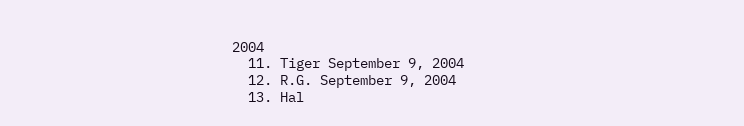2004
  11. Tiger September 9, 2004
  12. R.G. September 9, 2004
  13. Hal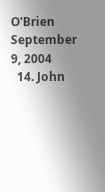O'Brien September 9, 2004
  14. John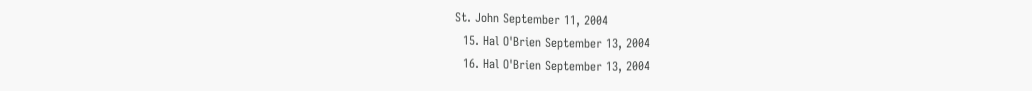St. John September 11, 2004
  15. Hal O'Brien September 13, 2004
  16. Hal O'Brien September 13, 2004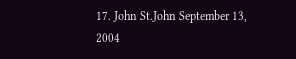17. John St.John September 13, 2004